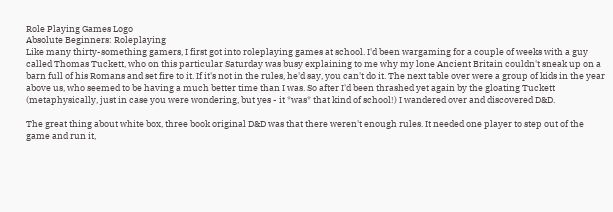Role Playing Games Logo
Absolute Beginners: Roleplaying
Like many thirty-something gamers, I first got into roleplaying games at school. I'd been wargaming for a couple of weeks with a guy called Thomas Tuckett, who on this particular Saturday was busy explaining to me why my lone Ancient Britain couldn't sneak up on a barn full of his Romans and set fire to it. If it's not in the rules, he'd say, you can't do it. The next table over were a group of kids in the year above us, who seemed to be having a much better time than I was. So after I'd been thrashed yet again by the gloating Tuckett (metaphysically, just in case you were wondering, but yes - it *was* that kind of school!) I wandered over and discovered D&D.

The great thing about white box, three book original D&D was that there weren't enough rules. It needed one player to step out of the game and run it,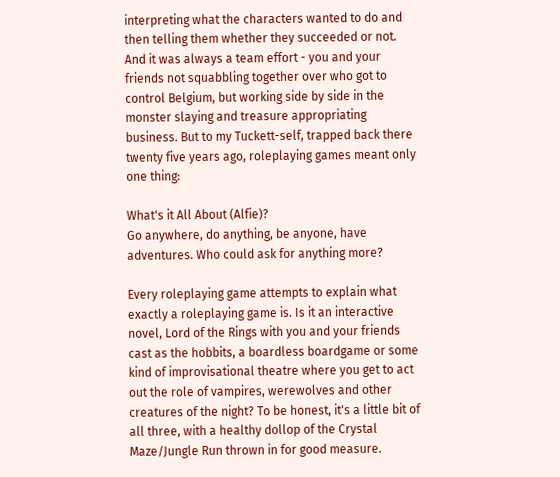interpreting what the characters wanted to do and then telling them whether they succeeded or not. And it was always a team effort - you and your friends not squabbling together over who got to control Belgium, but working side by side in the monster slaying and treasure appropriating business. But to my Tuckett-self, trapped back there twenty five years ago, roleplaying games meant only one thing:

What's it All About (Alfie)?
Go anywhere, do anything, be anyone, have adventures. Who could ask for anything more?

Every roleplaying game attempts to explain what exactly a roleplaying game is. Is it an interactive novel, Lord of the Rings with you and your friends cast as the hobbits, a boardless boardgame or some kind of improvisational theatre where you get to act out the role of vampires, werewolves and other creatures of the night? To be honest, it's a little bit of all three, with a healthy dollop of the Crystal Maze/Jungle Run thrown in for good measure.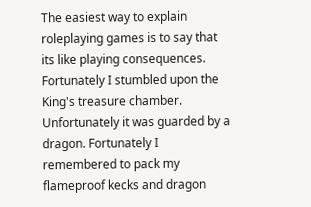The easiest way to explain roleplaying games is to say that its like playing consequences. Fortunately I stumbled upon the King's treasure chamber. Unfortunately it was guarded by a dragon. Fortunately I remembered to pack my flameproof kecks and dragon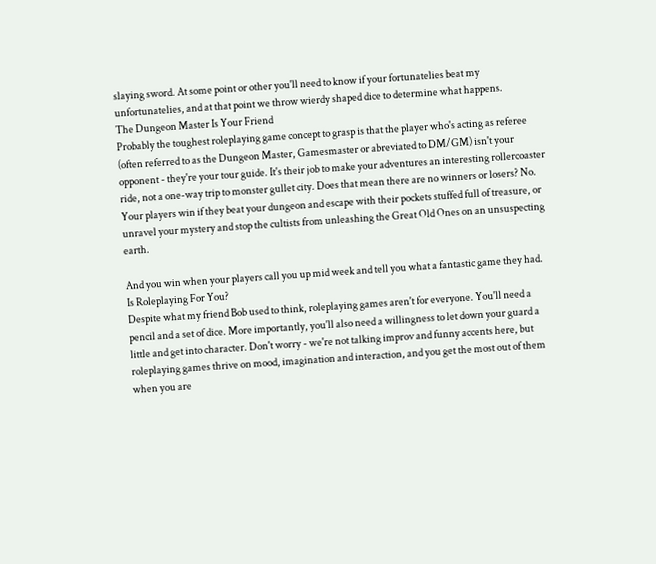slaying sword. At some point or other you'll need to know if your fortunatelies beat my unfortunatelies, and at that point we throw wierdy shaped dice to determine what happens.
The Dungeon Master Is Your Friend
Probably the toughest roleplaying game concept to grasp is that the player who's acting as referee (often referred to as the Dungeon Master, Gamesmaster or abreviated to DM/GM) isn't your opponent - they're your tour guide. It's their job to make your adventures an interesting rollercoaster ride, not a one-way trip to monster gullet city. Does that mean there are no winners or losers? No. Your players win if they beat your dungeon and escape with their pockets stuffed full of treasure, or unravel your mystery and stop the cultists from unleashing the Great Old Ones on an unsuspecting earth.

And you win when your players call you up mid week and tell you what a fantastic game they had.
Is Roleplaying For You?
Despite what my friend Bob used to think, roleplaying games aren't for everyone. You'll need a pencil and a set of dice. More importantly, you'll also need a willingness to let down your guard a little and get into character. Don't worry - we're not talking improv and funny accents here, but roleplaying games thrive on mood, imagination and interaction, and you get the most out of them when you are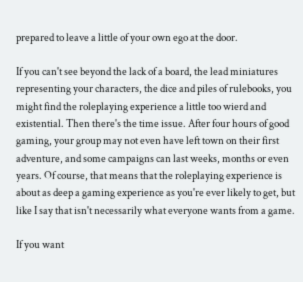prepared to leave a little of your own ego at the door.

If you can't see beyond the lack of a board, the lead miniatures representing your characters, the dice and piles of rulebooks, you might find the roleplaying experience a little too wierd and existential. Then there's the time issue. After four hours of good gaming, your group may not even have left town on their first adventure, and some campaigns can last weeks, months or even years. Of course, that means that the roleplaying experience is about as deep a gaming experience as you're ever likely to get, but like I say that isn't necessarily what everyone wants from a game.

If you want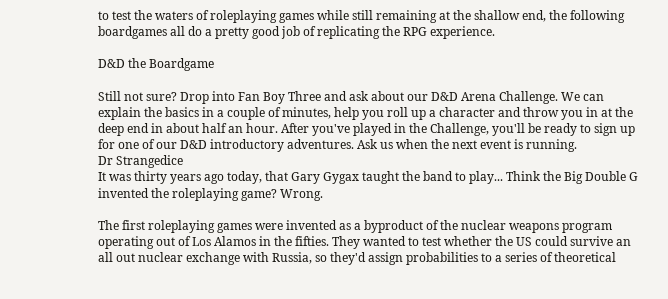to test the waters of roleplaying games while still remaining at the shallow end, the following boardgames all do a pretty good job of replicating the RPG experience.

D&D the Boardgame

Still not sure? Drop into Fan Boy Three and ask about our D&D Arena Challenge. We can explain the basics in a couple of minutes, help you roll up a character and throw you in at the deep end in about half an hour. After you've played in the Challenge, you'll be ready to sign up for one of our D&D introductory adventures. Ask us when the next event is running.
Dr Strangedice
It was thirty years ago today, that Gary Gygax taught the band to play... Think the Big Double G invented the roleplaying game? Wrong.

The first roleplaying games were invented as a byproduct of the nuclear weapons program operating out of Los Alamos in the fifties. They wanted to test whether the US could survive an all out nuclear exchange with Russia, so they'd assign probabilities to a series of theoretical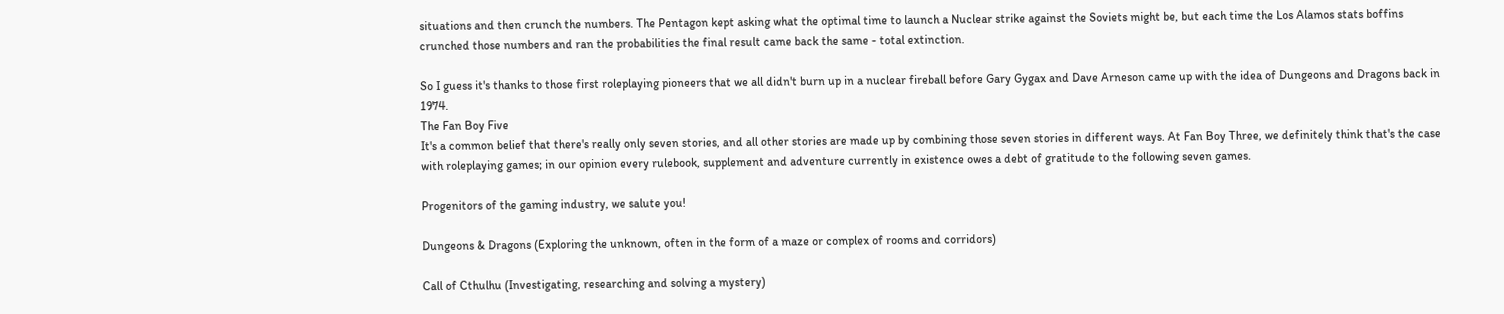situations and then crunch the numbers. The Pentagon kept asking what the optimal time to launch a Nuclear strike against the Soviets might be, but each time the Los Alamos stats boffins crunched those numbers and ran the probabilities the final result came back the same - total extinction.

So I guess it's thanks to those first roleplaying pioneers that we all didn't burn up in a nuclear fireball before Gary Gygax and Dave Arneson came up with the idea of Dungeons and Dragons back in 1974.
The Fan Boy Five
It's a common belief that there's really only seven stories, and all other stories are made up by combining those seven stories in different ways. At Fan Boy Three, we definitely think that's the case with roleplaying games; in our opinion every rulebook, supplement and adventure currently in existence owes a debt of gratitude to the following seven games.

Progenitors of the gaming industry, we salute you!

Dungeons & Dragons (Exploring the unknown, often in the form of a maze or complex of rooms and corridors)

Call of Cthulhu (Investigating, researching and solving a mystery)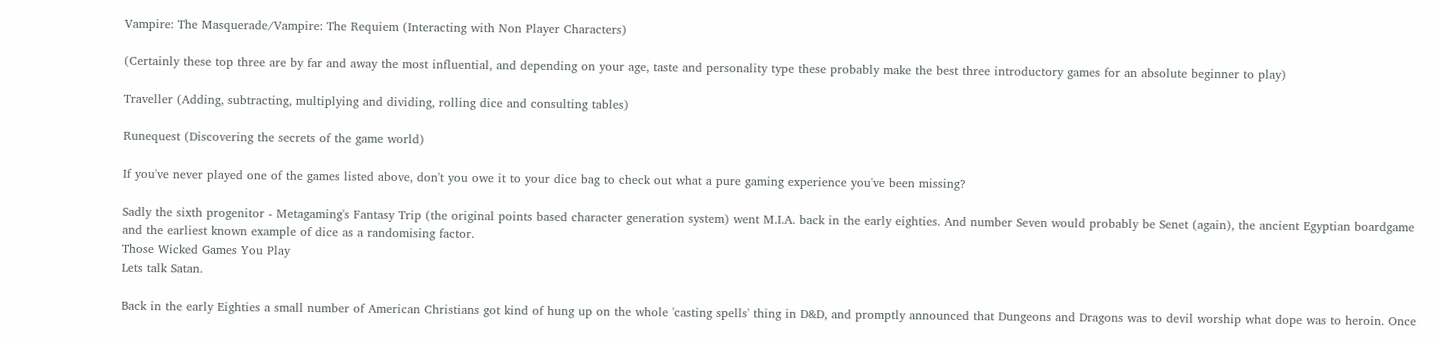Vampire: The Masquerade/Vampire: The Requiem (Interacting with Non Player Characters)

(Certainly these top three are by far and away the most influential, and depending on your age, taste and personality type these probably make the best three introductory games for an absolute beginner to play)

Traveller (Adding, subtracting, multiplying and dividing, rolling dice and consulting tables)

Runequest (Discovering the secrets of the game world)

If you've never played one of the games listed above, don't you owe it to your dice bag to check out what a pure gaming experience you've been missing?

Sadly the sixth progenitor - Metagaming's Fantasy Trip (the original points based character generation system) went M.I.A. back in the early eighties. And number Seven would probably be Senet (again), the ancient Egyptian boardgame and the earliest known example of dice as a randomising factor.
Those Wicked Games You Play
Lets talk Satan.

Back in the early Eighties a small number of American Christians got kind of hung up on the whole 'casting spells' thing in D&D, and promptly announced that Dungeons and Dragons was to devil worship what dope was to heroin. Once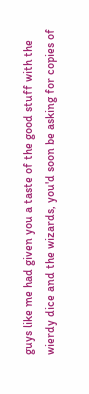guys like me had given you a taste of the good stuff with the wierdy dice and the wizards, you'd soon be asking for copies of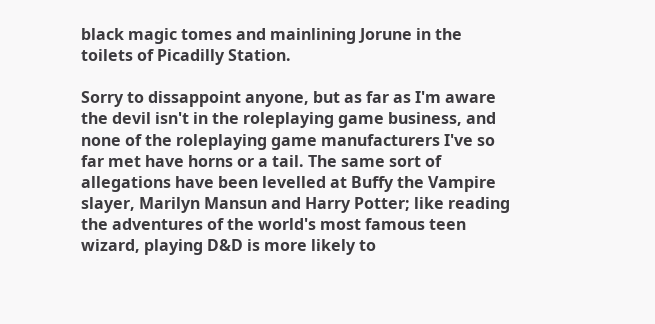black magic tomes and mainlining Jorune in the toilets of Picadilly Station.

Sorry to dissappoint anyone, but as far as I'm aware the devil isn't in the roleplaying game business, and none of the roleplaying game manufacturers I've so far met have horns or a tail. The same sort of allegations have been levelled at Buffy the Vampire slayer, Marilyn Mansun and Harry Potter; like reading the adventures of the world's most famous teen wizard, playing D&D is more likely to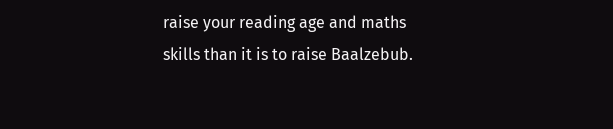raise your reading age and maths skills than it is to raise Baalzebub.